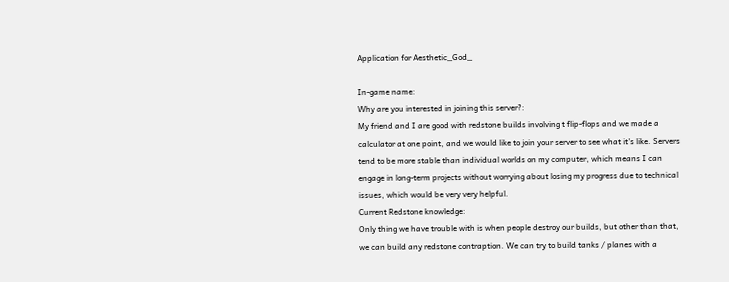Application for Aesthetic_God_

In-game name:
Why are you interested in joining this server?:
My friend and I are good with redstone builds involving t flip-flops and we made a calculator at one point, and we would like to join your server to see what it's like. Servers tend to be more stable than individual worlds on my computer, which means I can engage in long-term projects without worrying about losing my progress due to technical issues, which would be very very helpful.
Current Redstone knowledge:
Only thing we have trouble with is when people destroy our builds, but other than that, we can build any redstone contraption. We can try to build tanks / planes with a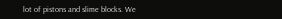lot of pistons and slime blocks. We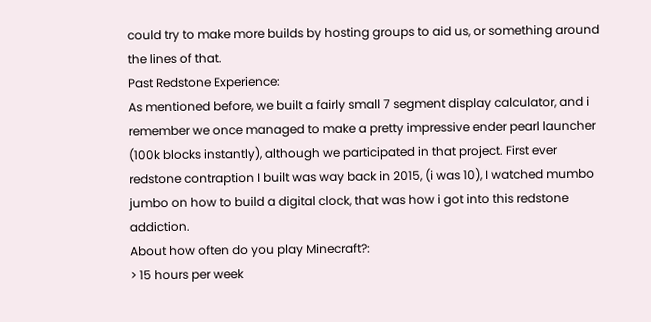could try to make more builds by hosting groups to aid us, or something around the lines of that.
Past Redstone Experience:
As mentioned before, we built a fairly small 7 segment display calculator, and i remember we once managed to make a pretty impressive ender pearl launcher (100k blocks instantly), although we participated in that project. First ever redstone contraption I built was way back in 2015, (i was 10), I watched mumbo jumbo on how to build a digital clock, that was how i got into this redstone addiction.
About how often do you play Minecraft?:
> 15 hours per week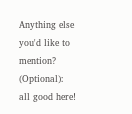Anything else you'd like to mention? (Optional):
all good here!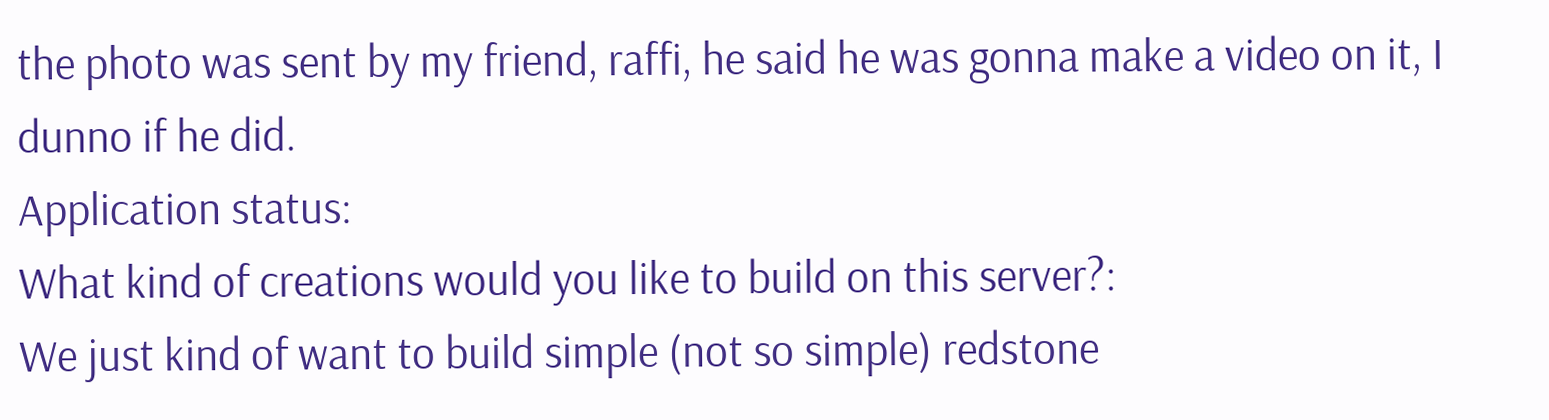the photo was sent by my friend, raffi, he said he was gonna make a video on it, I dunno if he did.
Application status:
What kind of creations would you like to build on this server?:
We just kind of want to build simple (not so simple) redstone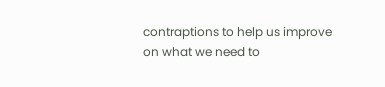contraptions to help us improve on what we need to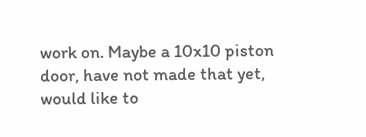work on. Maybe a 10x10 piston door, have not made that yet, would like to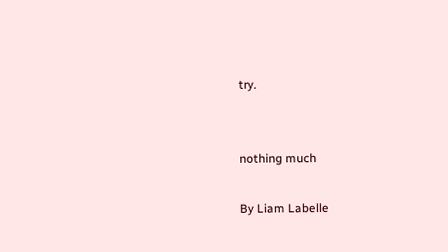try.


nothing much

By Liam Labelle